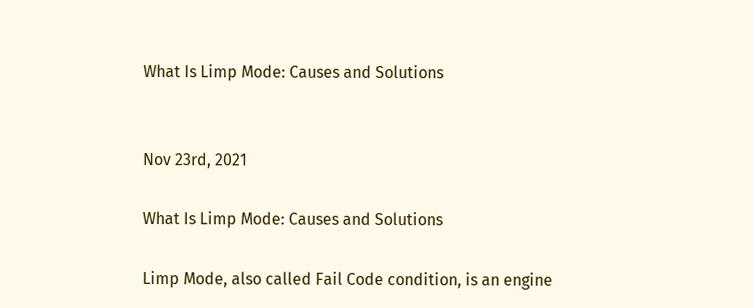What Is Limp Mode: Causes and Solutions


Nov 23rd, 2021

What Is Limp Mode: Causes and Solutions

Limp Mode, also called Fail Code condition, is an engine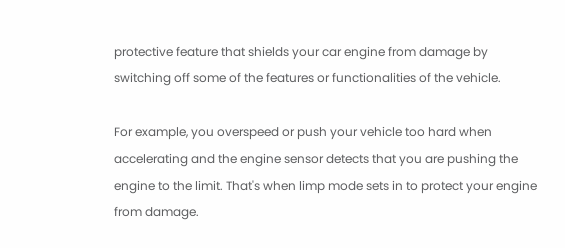protective feature that shields your car engine from damage by switching off some of the features or functionalities of the vehicle.

For example, you overspeed or push your vehicle too hard when accelerating and the engine sensor detects that you are pushing the engine to the limit. That's when limp mode sets in to protect your engine from damage.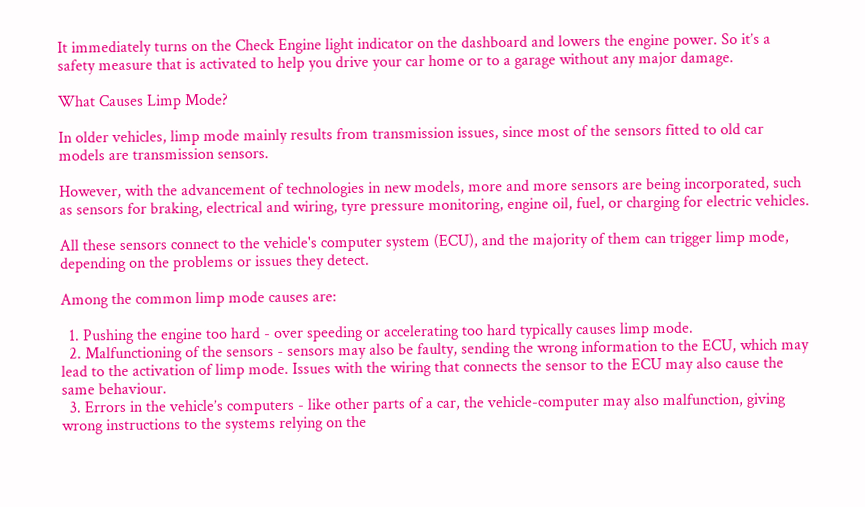It immediately turns on the Check Engine light indicator on the dashboard and lowers the engine power. So it’s a safety measure that is activated to help you drive your car home or to a garage without any major damage.

What Causes Limp Mode?

In older vehicles, limp mode mainly results from transmission issues, since most of the sensors fitted to old car models are transmission sensors.

However, with the advancement of technologies in new models, more and more sensors are being incorporated, such as sensors for braking, electrical and wiring, tyre pressure monitoring, engine oil, fuel, or charging for electric vehicles.

All these sensors connect to the vehicle's computer system (ECU), and the majority of them can trigger limp mode, depending on the problems or issues they detect.

Among the common limp mode causes are:

  1. Pushing the engine too hard - over speeding or accelerating too hard typically causes limp mode.
  2. Malfunctioning of the sensors - sensors may also be faulty, sending the wrong information to the ECU, which may lead to the activation of limp mode. Issues with the wiring that connects the sensor to the ECU may also cause the same behaviour.
  3. Errors in the vehicle’s computers - like other parts of a car, the vehicle-computer may also malfunction, giving wrong instructions to the systems relying on the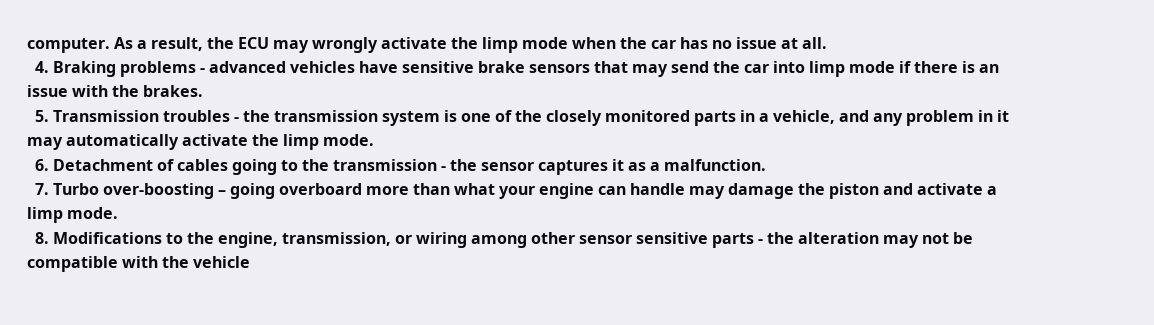computer. As a result, the ECU may wrongly activate the limp mode when the car has no issue at all.
  4. Braking problems - advanced vehicles have sensitive brake sensors that may send the car into limp mode if there is an issue with the brakes.
  5. Transmission troubles - the transmission system is one of the closely monitored parts in a vehicle, and any problem in it may automatically activate the limp mode.
  6. Detachment of cables going to the transmission - the sensor captures it as a malfunction.
  7. Turbo over-boosting – going overboard more than what your engine can handle may damage the piston and activate a limp mode.
  8. Modifications to the engine, transmission, or wiring among other sensor sensitive parts - the alteration may not be compatible with the vehicle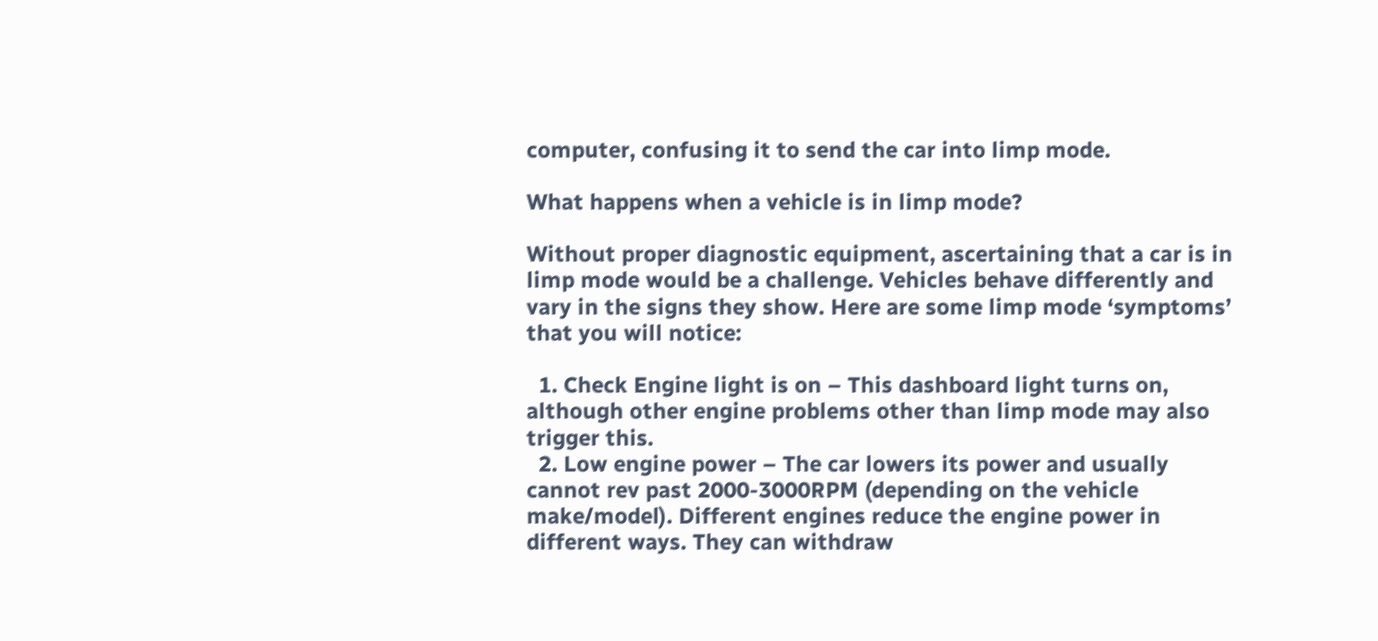computer, confusing it to send the car into limp mode.

What happens when a vehicle is in limp mode?

Without proper diagnostic equipment, ascertaining that a car is in limp mode would be a challenge. Vehicles behave differently and vary in the signs they show. Here are some limp mode ‘symptoms’ that you will notice:

  1. Check Engine light is on – This dashboard light turns on, although other engine problems other than limp mode may also trigger this.
  2. Low engine power – The car lowers its power and usually cannot rev past 2000-3000RPM (depending on the vehicle make/model). Different engines reduce the engine power in different ways. They can withdraw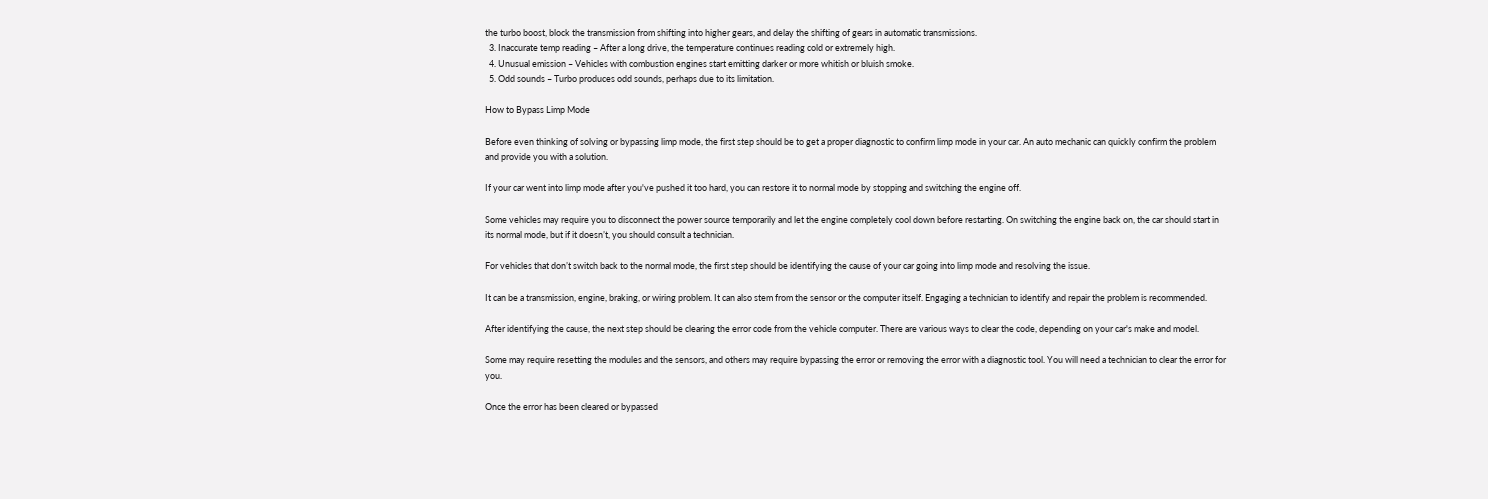the turbo boost, block the transmission from shifting into higher gears, and delay the shifting of gears in automatic transmissions.
  3. Inaccurate temp reading – After a long drive, the temperature continues reading cold or extremely high.
  4. Unusual emission – Vehicles with combustion engines start emitting darker or more whitish or bluish smoke.
  5. Odd sounds – Turbo produces odd sounds, perhaps due to its limitation.

How to Bypass Limp Mode

Before even thinking of solving or bypassing limp mode, the first step should be to get a proper diagnostic to confirm limp mode in your car. An auto mechanic can quickly confirm the problem and provide you with a solution.

If your car went into limp mode after you've pushed it too hard, you can restore it to normal mode by stopping and switching the engine off.

Some vehicles may require you to disconnect the power source temporarily and let the engine completely cool down before restarting. On switching the engine back on, the car should start in its normal mode, but if it doesn’t, you should consult a technician.

For vehicles that don’t switch back to the normal mode, the first step should be identifying the cause of your car going into limp mode and resolving the issue.

It can be a transmission, engine, braking, or wiring problem. It can also stem from the sensor or the computer itself. Engaging a technician to identify and repair the problem is recommended.

After identifying the cause, the next step should be clearing the error code from the vehicle computer. There are various ways to clear the code, depending on your car's make and model.

Some may require resetting the modules and the sensors, and others may require bypassing the error or removing the error with a diagnostic tool. You will need a technician to clear the error for you.

Once the error has been cleared or bypassed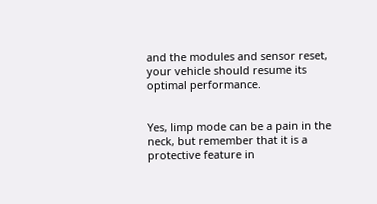and the modules and sensor reset, your vehicle should resume its optimal performance.


Yes, limp mode can be a pain in the neck, but remember that it is a protective feature in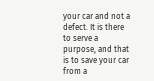your car and not a defect. It is there to serve a purpose, and that is to save your car from a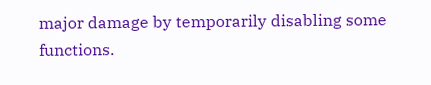major damage by temporarily disabling some functions.